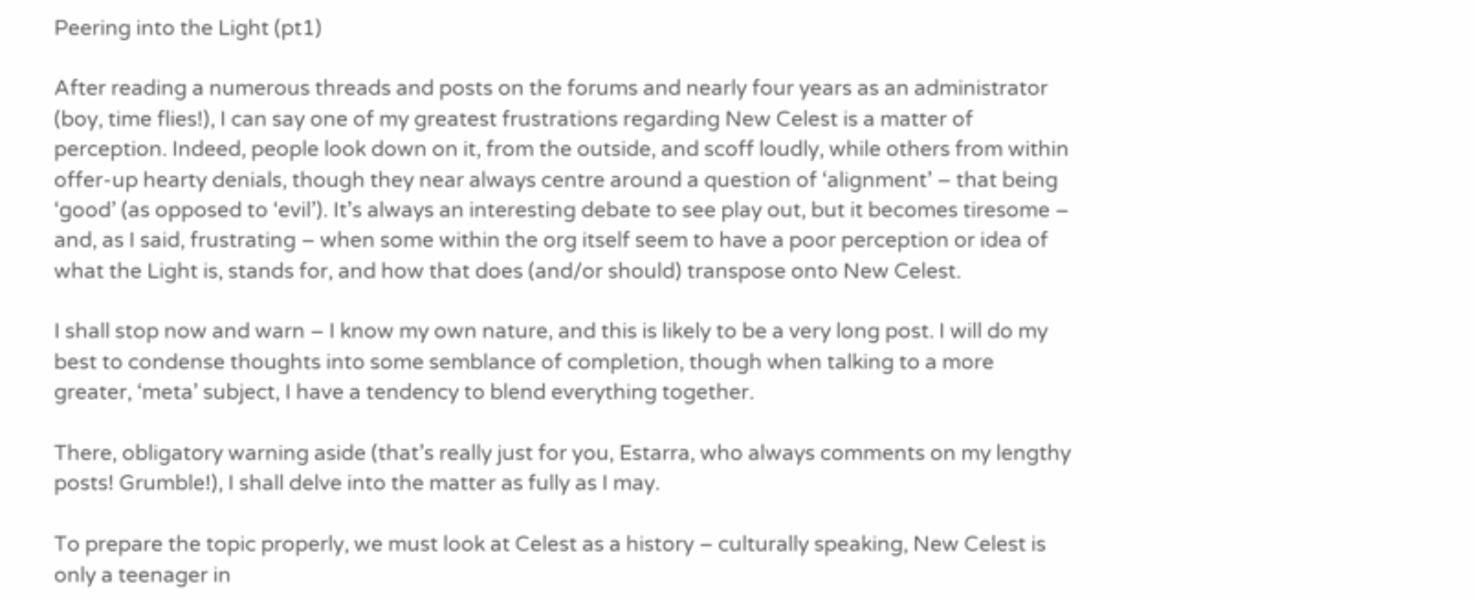Peering into the Light (pt1)

After reading a numerous threads and posts on the forums and nearly four years as an administrator (boy, time flies!), I can say one of my greatest frustrations regarding New Celest is a matter of perception. Indeed, people look down on it, from the outside, and scoff loudly, while others from within offer-up hearty denials, though they near always centre around a question of ‘alignment’ – that being ‘good’ (as opposed to ‘evil’). It’s always an interesting debate to see play out, but it becomes tiresome – and, as I said, frustrating – when some within the org itself seem to have a poor perception or idea of what the Light is, stands for, and how that does (and/or should) transpose onto New Celest.

I shall stop now and warn – I know my own nature, and this is likely to be a very long post. I will do my best to condense thoughts into some semblance of completion, though when talking to a more greater, ‘meta’ subject, I have a tendency to blend everything together.

There, obligatory warning aside (that’s really just for you, Estarra, who always comments on my lengthy posts! Grumble!), I shall delve into the matter as fully as I may.

To prepare the topic properly, we must look at Celest as a history – culturally speaking, New Celest is only a teenager in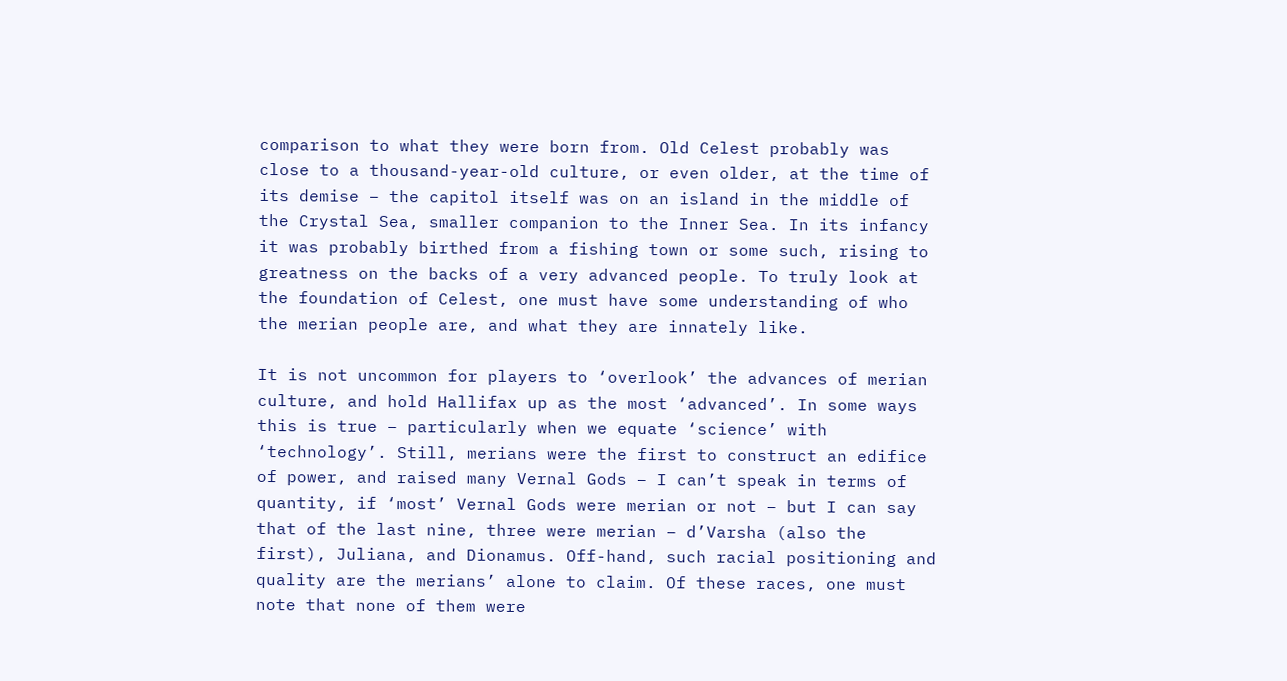comparison to what they were born from. Old Celest probably was close to a thousand-year-old culture, or even older, at the time of its demise – the capitol itself was on an island in the middle of the Crystal Sea, smaller companion to the Inner Sea. In its infancy it was probably birthed from a fishing town or some such, rising to greatness on the backs of a very advanced people. To truly look at the foundation of Celest, one must have some understanding of who the merian people are, and what they are innately like.

It is not uncommon for players to ‘overlook’ the advances of merian culture, and hold Hallifax up as the most ‘advanced’. In some ways this is true – particularly when we equate ‘science’ with ‘technology’. Still, merians were the first to construct an edifice of power, and raised many Vernal Gods – I can’t speak in terms of quantity, if ‘most’ Vernal Gods were merian or not – but I can say that of the last nine, three were merian – d’Varsha (also the first), Juliana, and Dionamus. Off-hand, such racial positioning and quality are the merians’ alone to claim. Of these races, one must note that none of them were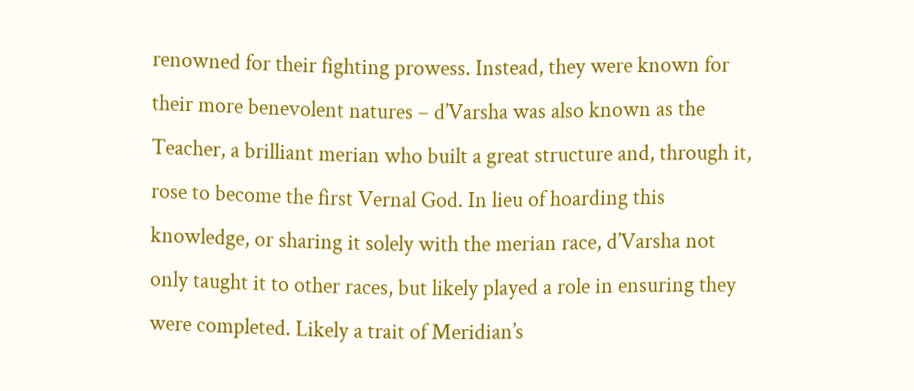renowned for their fighting prowess. Instead, they were known for their more benevolent natures – d’Varsha was also known as the Teacher, a brilliant merian who built a great structure and, through it, rose to become the first Vernal God. In lieu of hoarding this knowledge, or sharing it solely with the merian race, d’Varsha not only taught it to other races, but likely played a role in ensuring they were completed. Likely a trait of Meridian’s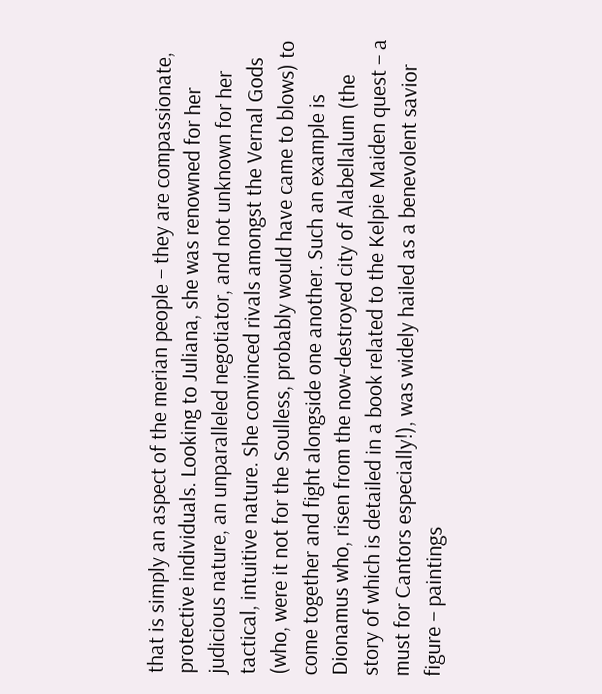that is simply an aspect of the merian people – they are compassionate, protective individuals. Looking to Juliana, she was renowned for her judicious nature, an unparalleled negotiator, and not unknown for her tactical, intuitive nature. She convinced rivals amongst the Vernal Gods (who, were it not for the Soulless, probably would have came to blows) to come together and fight alongside one another. Such an example is Dionamus who, risen from the now-destroyed city of Alabellalum (the story of which is detailed in a book related to the Kelpie Maiden quest – a must for Cantors especially!), was widely hailed as a benevolent savior figure – paintings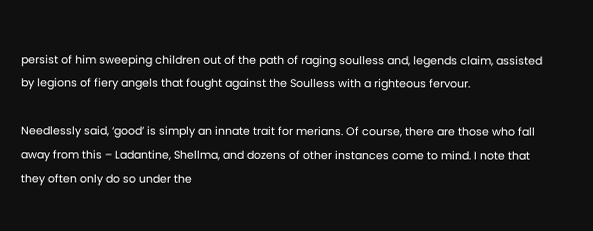persist of him sweeping children out of the path of raging soulless and, legends claim, assisted by legions of fiery angels that fought against the Soulless with a righteous fervour.

Needlessly said, ‘good’ is simply an innate trait for merians. Of course, there are those who fall away from this – Ladantine, Shellma, and dozens of other instances come to mind. I note that they often only do so under the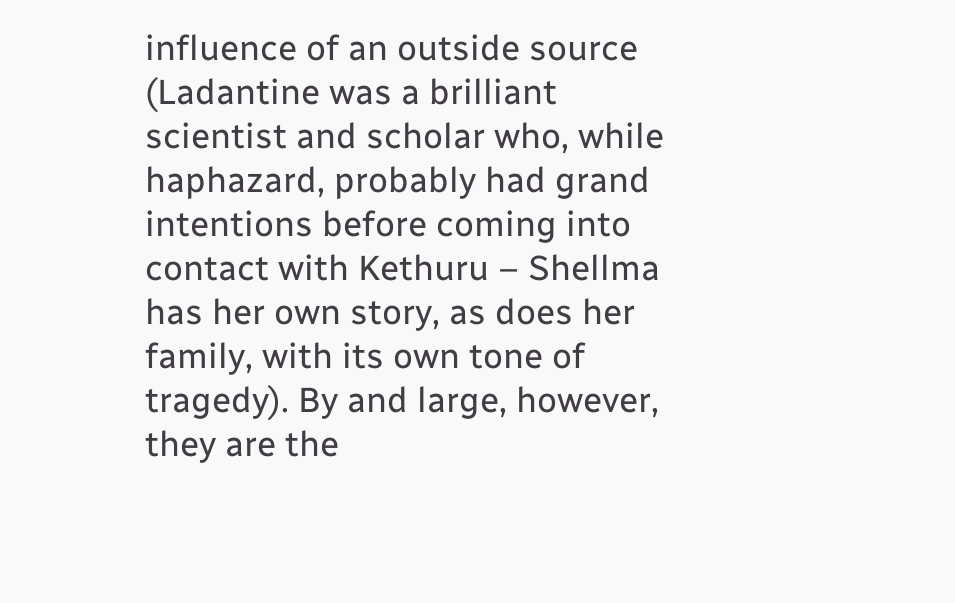influence of an outside source (Ladantine was a brilliant scientist and scholar who, while haphazard, probably had grand intentions before coming into contact with Kethuru – Shellma has her own story, as does her family, with its own tone of tragedy). By and large, however, they are the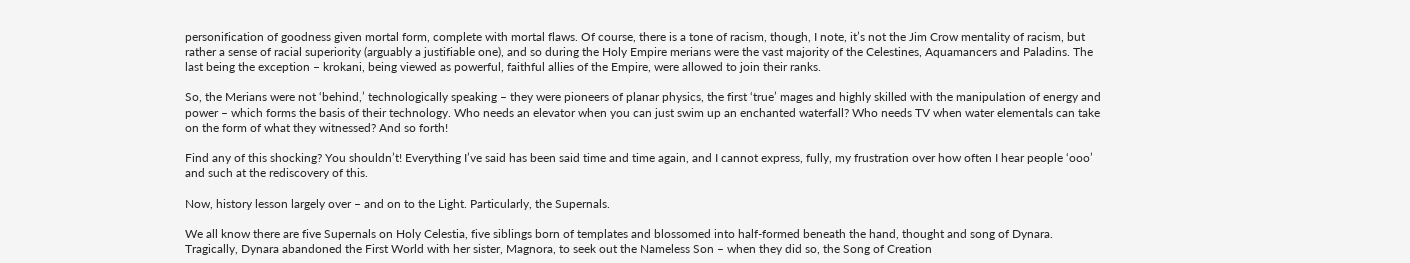personification of goodness given mortal form, complete with mortal flaws. Of course, there is a tone of racism, though, I note, it’s not the Jim Crow mentality of racism, but rather a sense of racial superiority (arguably a justifiable one), and so during the Holy Empire merians were the vast majority of the Celestines, Aquamancers and Paladins. The last being the exception – krokani, being viewed as powerful, faithful allies of the Empire, were allowed to join their ranks.

So, the Merians were not ‘behind,’ technologically speaking – they were pioneers of planar physics, the first ‘true’ mages and highly skilled with the manipulation of energy and power – which forms the basis of their technology. Who needs an elevator when you can just swim up an enchanted waterfall? Who needs TV when water elementals can take on the form of what they witnessed? And so forth!

Find any of this shocking? You shouldn’t! Everything I’ve said has been said time and time again, and I cannot express, fully, my frustration over how often I hear people ‘ooo’ and such at the rediscovery of this.

Now, history lesson largely over – and on to the Light. Particularly, the Supernals.

We all know there are five Supernals on Holy Celestia, five siblings born of templates and blossomed into half-formed beneath the hand, thought and song of Dynara. Tragically, Dynara abandoned the First World with her sister, Magnora, to seek out the Nameless Son – when they did so, the Song of Creation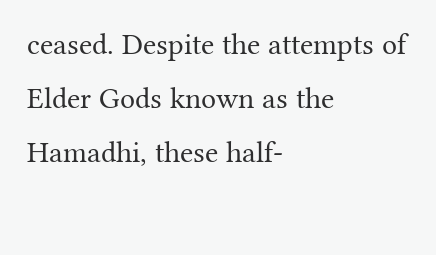ceased. Despite the attempts of Elder Gods known as the Hamadhi, these half-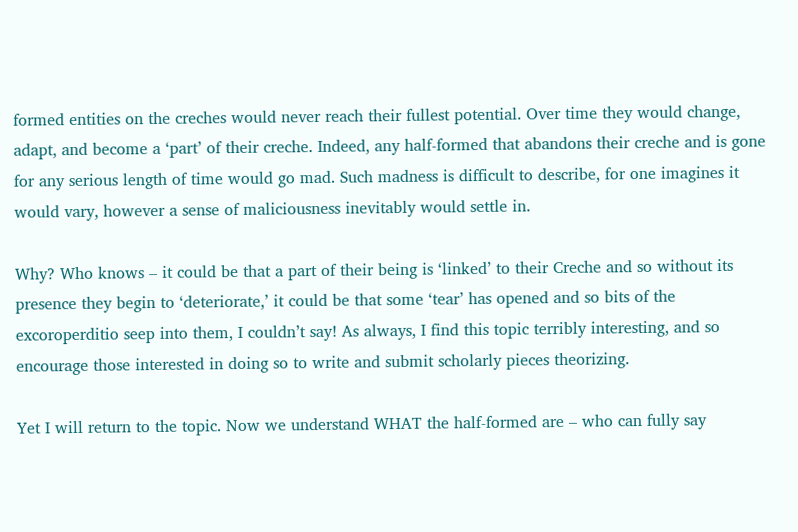formed entities on the creches would never reach their fullest potential. Over time they would change, adapt, and become a ‘part’ of their creche. Indeed, any half-formed that abandons their creche and is gone for any serious length of time would go mad. Such madness is difficult to describe, for one imagines it would vary, however a sense of maliciousness inevitably would settle in.

Why? Who knows – it could be that a part of their being is ‘linked’ to their Creche and so without its presence they begin to ‘deteriorate,’ it could be that some ‘tear’ has opened and so bits of the excoroperditio seep into them, I couldn’t say! As always, I find this topic terribly interesting, and so encourage those interested in doing so to write and submit scholarly pieces theorizing.

Yet I will return to the topic. Now we understand WHAT the half-formed are – who can fully say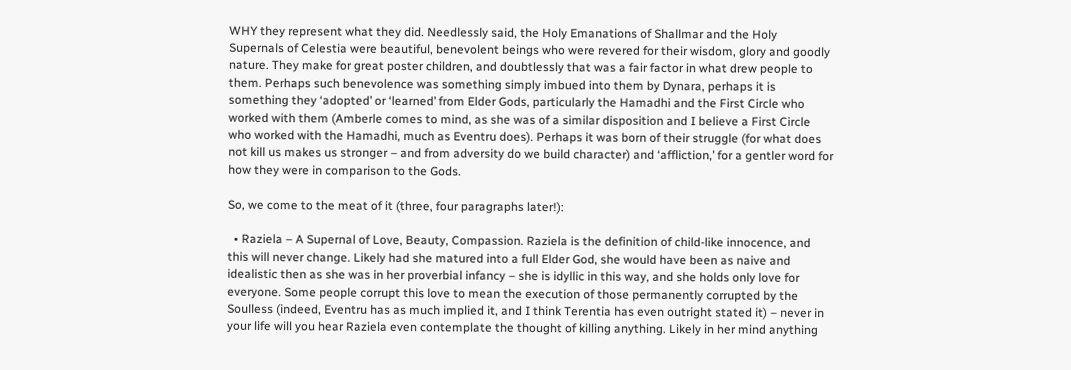WHY they represent what they did. Needlessly said, the Holy Emanations of Shallmar and the Holy Supernals of Celestia were beautiful, benevolent beings who were revered for their wisdom, glory and goodly nature. They make for great poster children, and doubtlessly that was a fair factor in what drew people to them. Perhaps such benevolence was something simply imbued into them by Dynara, perhaps it is something they ‘adopted’ or ‘learned’ from Elder Gods, particularly the Hamadhi and the First Circle who worked with them (Amberle comes to mind, as she was of a similar disposition and I believe a First Circle who worked with the Hamadhi, much as Eventru does). Perhaps it was born of their struggle (for what does not kill us makes us stronger – and from adversity do we build character) and ‘affliction,’ for a gentler word for how they were in comparison to the Gods.

So, we come to the meat of it (three, four paragraphs later!):

  • Raziela – A Supernal of Love, Beauty, Compassion. Raziela is the definition of child-like innocence, and this will never change. Likely had she matured into a full Elder God, she would have been as naive and idealistic then as she was in her proverbial infancy – she is idyllic in this way, and she holds only love for everyone. Some people corrupt this love to mean the execution of those permanently corrupted by the Soulless (indeed, Eventru has as much implied it, and I think Terentia has even outright stated it) – never in your life will you hear Raziela even contemplate the thought of killing anything. Likely in her mind anything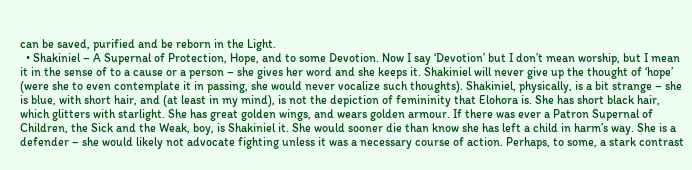can be saved, purified and be reborn in the Light.
  • Shakiniel – A Supernal of Protection, Hope, and to some Devotion. Now I say ‘Devotion’ but I don’t mean worship, but I mean it in the sense of to a cause or a person – she gives her word and she keeps it. Shakiniel will never give up the thought of ‘hope’ (were she to even contemplate it in passing, she would never vocalize such thoughts). Shakiniel, physically, is a bit strange – she is blue, with short hair, and (at least in my mind), is not the depiction of femininity that Elohora is. She has short black hair, which glitters with starlight. She has great golden wings, and wears golden armour. If there was ever a Patron Supernal of Children, the Sick and the Weak, boy, is Shakiniel it. She would sooner die than know she has left a child in harm’s way. She is a defender – she would likely not advocate fighting unless it was a necessary course of action. Perhaps, to some, a stark contrast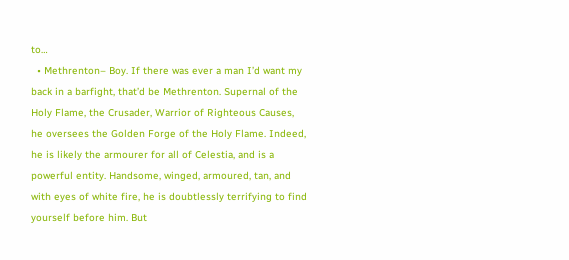to…
  • Methrenton– Boy. If there was ever a man I’d want my back in a barfight, that’d be Methrenton. Supernal of the Holy Flame, the Crusader, Warrior of Righteous Causes, he oversees the Golden Forge of the Holy Flame. Indeed, he is likely the armourer for all of Celestia, and is a powerful entity. Handsome, winged, armoured, tan, and with eyes of white fire, he is doubtlessly terrifying to find yourself before him. But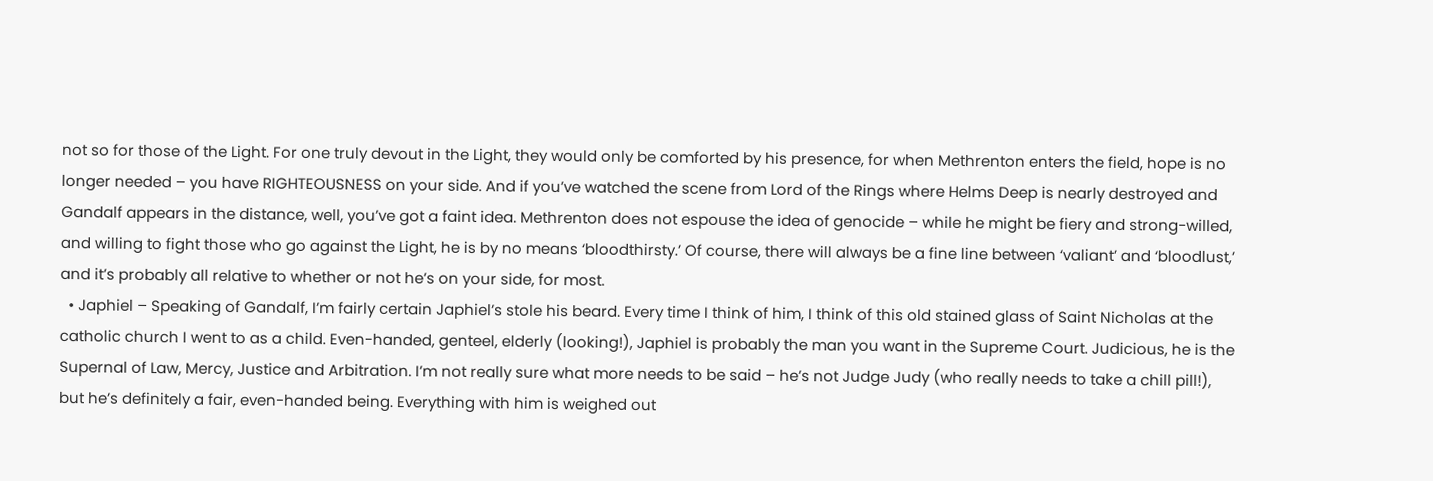not so for those of the Light. For one truly devout in the Light, they would only be comforted by his presence, for when Methrenton enters the field, hope is no longer needed – you have RIGHTEOUSNESS on your side. And if you’ve watched the scene from Lord of the Rings where Helms Deep is nearly destroyed and Gandalf appears in the distance, well, you’ve got a faint idea. Methrenton does not espouse the idea of genocide – while he might be fiery and strong-willed, and willing to fight those who go against the Light, he is by no means ‘bloodthirsty.’ Of course, there will always be a fine line between ‘valiant’ and ‘bloodlust,’ and it’s probably all relative to whether or not he’s on your side, for most.
  • Japhiel – Speaking of Gandalf, I’m fairly certain Japhiel’s stole his beard. Every time I think of him, I think of this old stained glass of Saint Nicholas at the catholic church I went to as a child. Even-handed, genteel, elderly (looking!), Japhiel is probably the man you want in the Supreme Court. Judicious, he is the Supernal of Law, Mercy, Justice and Arbitration. I’m not really sure what more needs to be said – he’s not Judge Judy (who really needs to take a chill pill!), but he’s definitely a fair, even-handed being. Everything with him is weighed out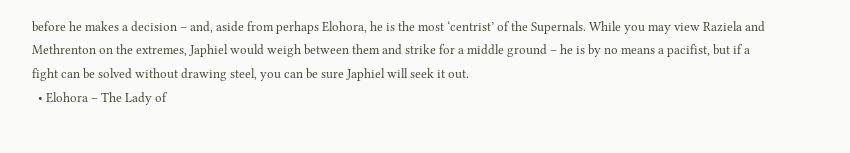before he makes a decision – and, aside from perhaps Elohora, he is the most ‘centrist’ of the Supernals. While you may view Raziela and Methrenton on the extremes, Japhiel would weigh between them and strike for a middle ground – he is by no means a pacifist, but if a fight can be solved without drawing steel, you can be sure Japhiel will seek it out.
  • Elohora – The Lady of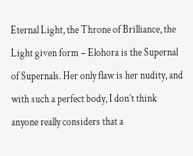Eternal Light, the Throne of Brilliance, the Light given form – Elohora is the Supernal of Supernals. Her only flaw is her nudity, and with such a perfect body, I don’t think anyone really considers that a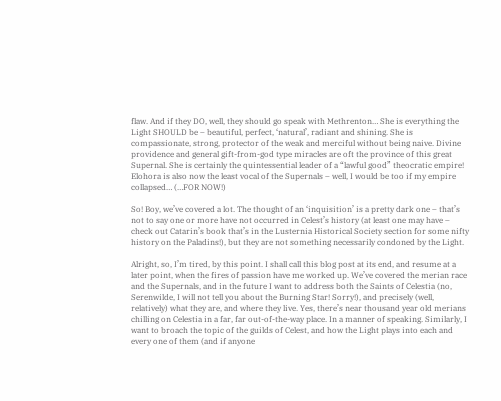flaw. And if they DO, well, they should go speak with Methrenton… She is everything the Light SHOULD be – beautiful, perfect, ‘natural’, radiant and shining. She is compassionate, strong, protector of the weak and merciful without being naive. Divine providence and general gift-from-god type miracles are oft the province of this great Supernal. She is certainly the quintessential leader of a “lawful good” theocratic empire! Elohora is also now the least vocal of the Supernals – well, I would be too if my empire collapsed… (…FOR NOW!)

So! Boy, we’ve covered a lot. The thought of an ‘inquisition’ is a pretty dark one – that’s not to say one or more have not occurred in Celest’s history (at least one may have – check out Catarin’s book that’s in the Lusternia Historical Society section for some nifty history on the Paladins!), but they are not something necessarily condoned by the Light.

Alright, so, I’m tired, by this point. I shall call this blog post at its end, and resume at a later point, when the fires of passion have me worked up. We’ve covered the merian race and the Supernals, and in the future I want to address both the Saints of Celestia (no, Serenwilde, I will not tell you about the Burning Star! Sorry!), and precisely (well, relatively) what they are, and where they live. Yes, there’s near thousand year old merians chilling on Celestia in a far, far out-of-the-way place. In a manner of speaking. Similarly, I want to broach the topic of the guilds of Celest, and how the Light plays into each and every one of them (and if anyone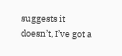suggests it doesn’t, I’ve got a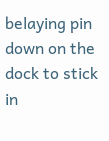belaying pin down on the dock to stick in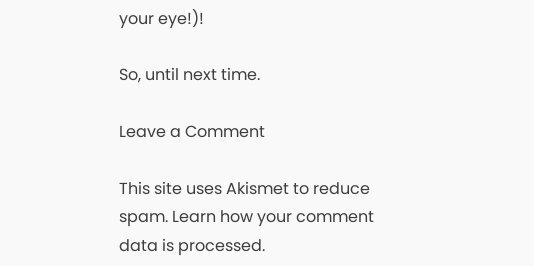your eye!)!

So, until next time.

Leave a Comment

This site uses Akismet to reduce spam. Learn how your comment data is processed.